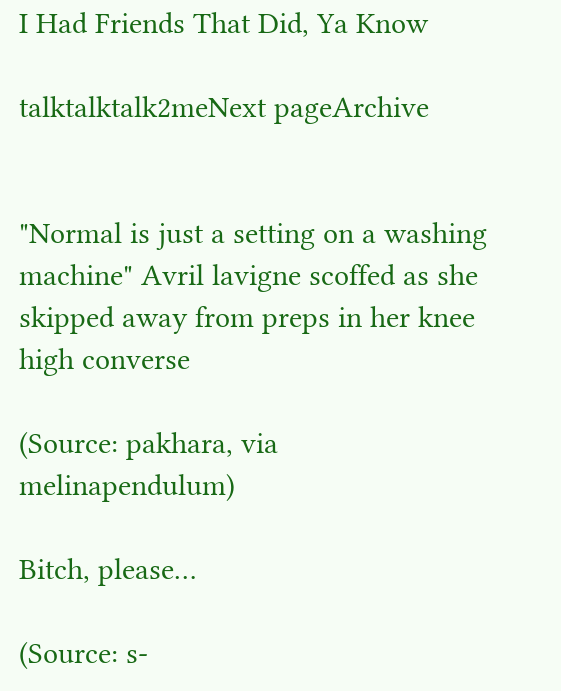I Had Friends That Did, Ya Know

talktalktalk2meNext pageArchive


"Normal is just a setting on a washing machine" Avril lavigne scoffed as she skipped away from preps in her knee high converse

(Source: pakhara, via melinapendulum)

Bitch, please…

(Source: s-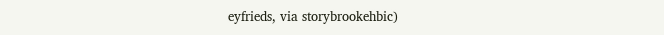eyfrieds, via storybrookehbic)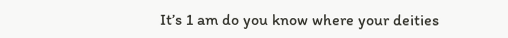It’s 1 am do you know where your deities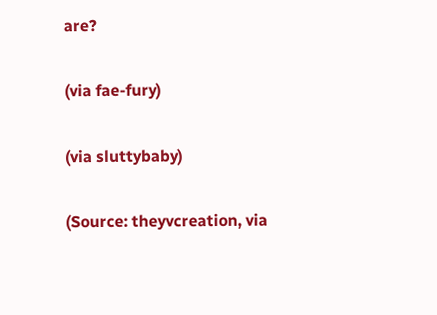are?

(via fae-fury)

(via sluttybaby)

(Source: theyvcreation, via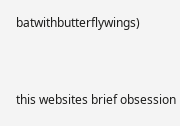batwithbutterflywings)


this websites brief obsession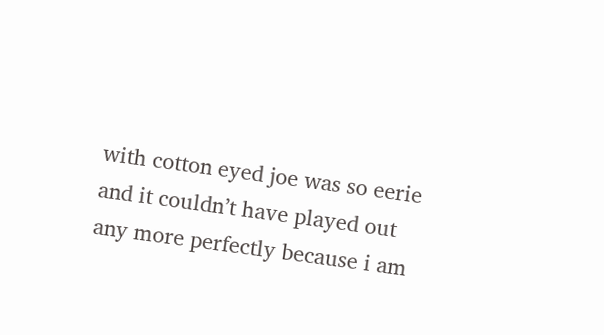with cotton eyed joe was so eerie and it couldn’t have played out any more perfectly because i am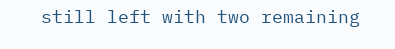still left with two remaining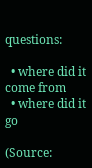questions:

  • where did it come from
  • where did it go

(Source: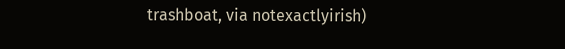trashboat, via notexactlyirish)